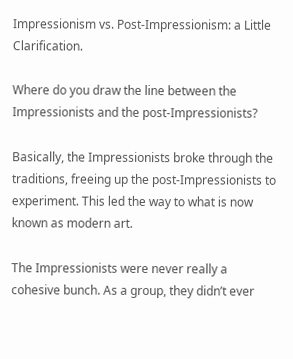Impressionism vs. Post-Impressionism: a Little Clarification.

Where do you draw the line between the Impressionists and the post-Impressionists?

Basically, the Impressionists broke through the traditions, freeing up the post-Impressionists to experiment. This led the way to what is now known as modern art.

The Impressionists were never really a cohesive bunch. As a group, they didn’t ever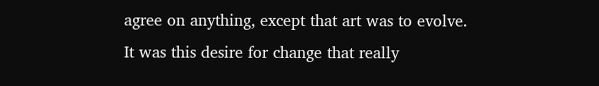agree on anything, except that art was to evolve. It was this desire for change that really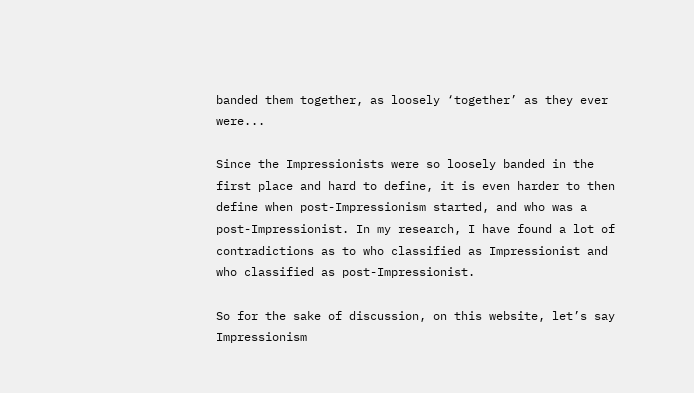banded them together, as loosely ‘together’ as they ever were...

Since the Impressionists were so loosely banded in the first place and hard to define, it is even harder to then define when post-Impressionism started, and who was a post-Impressionist. In my research, I have found a lot of contradictions as to who classified as Impressionist and who classified as post-Impressionist.

So for the sake of discussion, on this website, let’s say Impressionism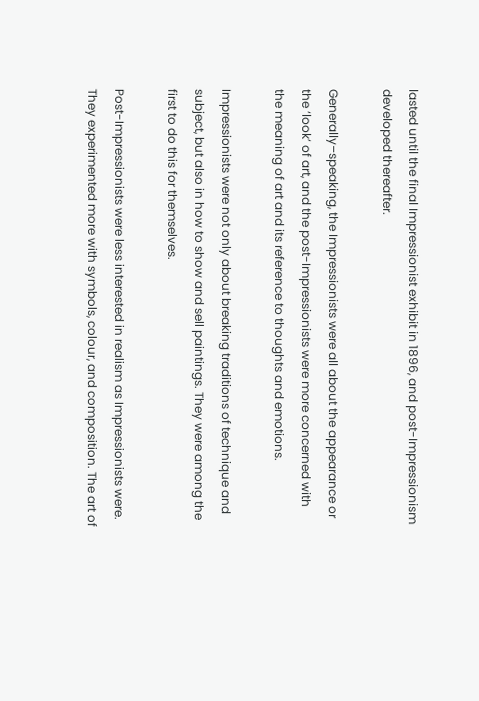lasted until the final Impressionist exhibit in 1896, and post-Impressionism developed thereafter.

Generally–speaking, the Impressionists were all about the appearance or the ‘look’ of art, and the post-Impressionists were more concerned with the meaning of art and its reference to thoughts and emotions.

Impressionists were not only about breaking traditions of technique and subject, but also in how to show and sell paintings. They were among the first to do this for themselves.

Post-Impressionists were less interested in realism as Impressionists were. They experimented more with symbols, colour, and composition. The art of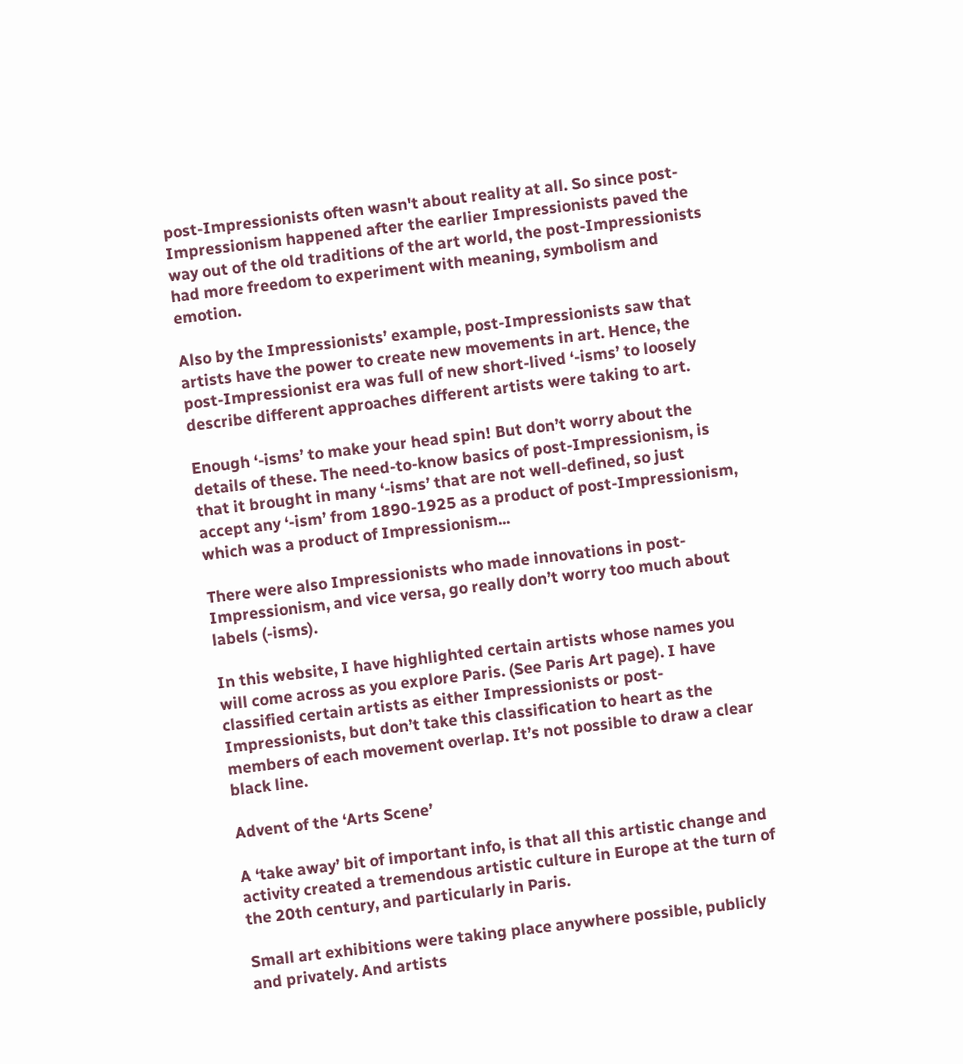post-Impressionists often wasn't about reality at all. So since post-Impressionism happened after the earlier Impressionists paved the way out of the old traditions of the art world, the post-Impressionists had more freedom to experiment with meaning, symbolism and emotion.

Also by the Impressionists’ example, post-Impressionists saw that artists have the power to create new movements in art. Hence, the post-Impressionist era was full of new short-lived ‘-isms’ to loosely describe different approaches different artists were taking to art.

Enough ‘-isms’ to make your head spin! But don’t worry about the details of these. The need-to-know basics of post-Impressionism, is that it brought in many ‘-isms’ that are not well-defined, so just accept any ‘-ism’ from 1890-1925 as a product of post-Impressionism, which was a product of Impressionism...

There were also Impressionists who made innovations in post-Impressionism, and vice versa, go really don’t worry too much about labels (-isms).

In this website, I have highlighted certain artists whose names you will come across as you explore Paris. (See Paris Art page). I have classified certain artists as either Impressionists or post-Impressionists, but don’t take this classification to heart as the members of each movement overlap. It’s not possible to draw a clear black line.

Advent of the ‘Arts Scene’

A ‘take away’ bit of important info, is that all this artistic change and activity created a tremendous artistic culture in Europe at the turn of the 20th century, and particularly in Paris.

Small art exhibitions were taking place anywhere possible, publicly and privately. And artists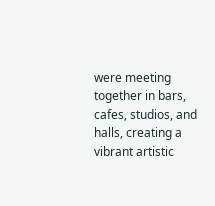were meeting together in bars, cafes, studios, and halls, creating a vibrant artistic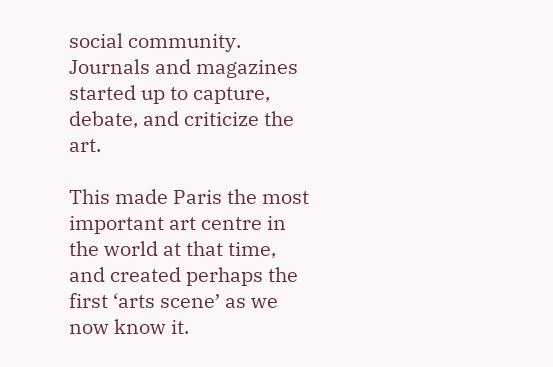social community. Journals and magazines started up to capture, debate, and criticize the art.

This made Paris the most important art centre in the world at that time, and created perhaps the first ‘arts scene’ as we now know it.